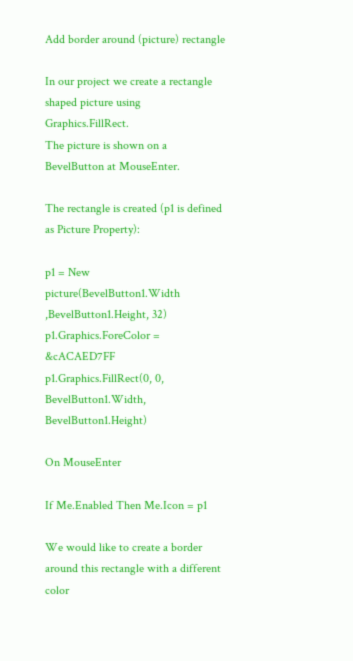Add border around (picture) rectangle

In our project we create a rectangle shaped picture using Graphics.FillRect.
The picture is shown on a BevelButton at MouseEnter.

The rectangle is created (p1 is defined as Picture Property):

p1 = New picture(BevelButton1.Width ,BevelButton1.Height, 32)
p1.Graphics.ForeColor = &cACAED7FF
p1.Graphics.FillRect(0, 0, BevelButton1.Width, BevelButton1.Height)

On MouseEnter

If Me.Enabled Then Me.Icon = p1

We would like to create a border around this rectangle with a different color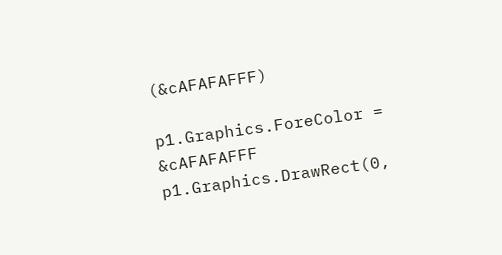(&cAFAFAFFF)

p1.Graphics.ForeColor = &cAFAFAFFF p1.Graphics.DrawRect(0,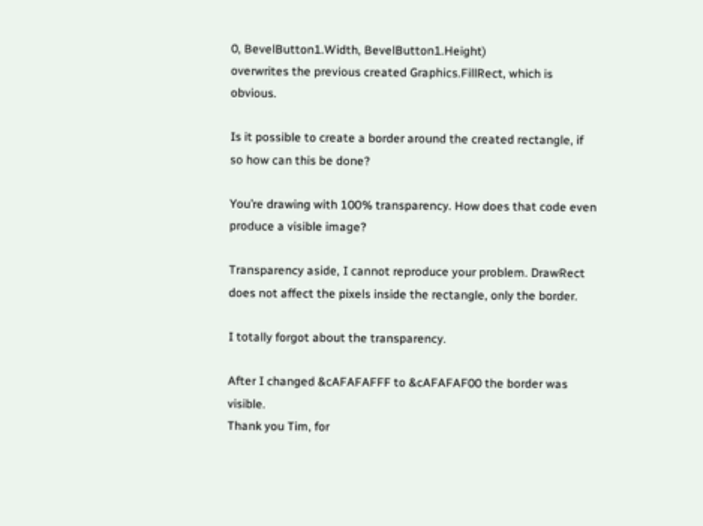0, BevelButton1.Width, BevelButton1.Height)
overwrites the previous created Graphics.FillRect, which is obvious.

Is it possible to create a border around the created rectangle, if so how can this be done?

You’re drawing with 100% transparency. How does that code even produce a visible image?

Transparency aside, I cannot reproduce your problem. DrawRect does not affect the pixels inside the rectangle, only the border.

I totally forgot about the transparency.

After I changed &cAFAFAFFF to &cAFAFAF00 the border was visible.
Thank you Tim, for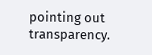pointing out transparency.